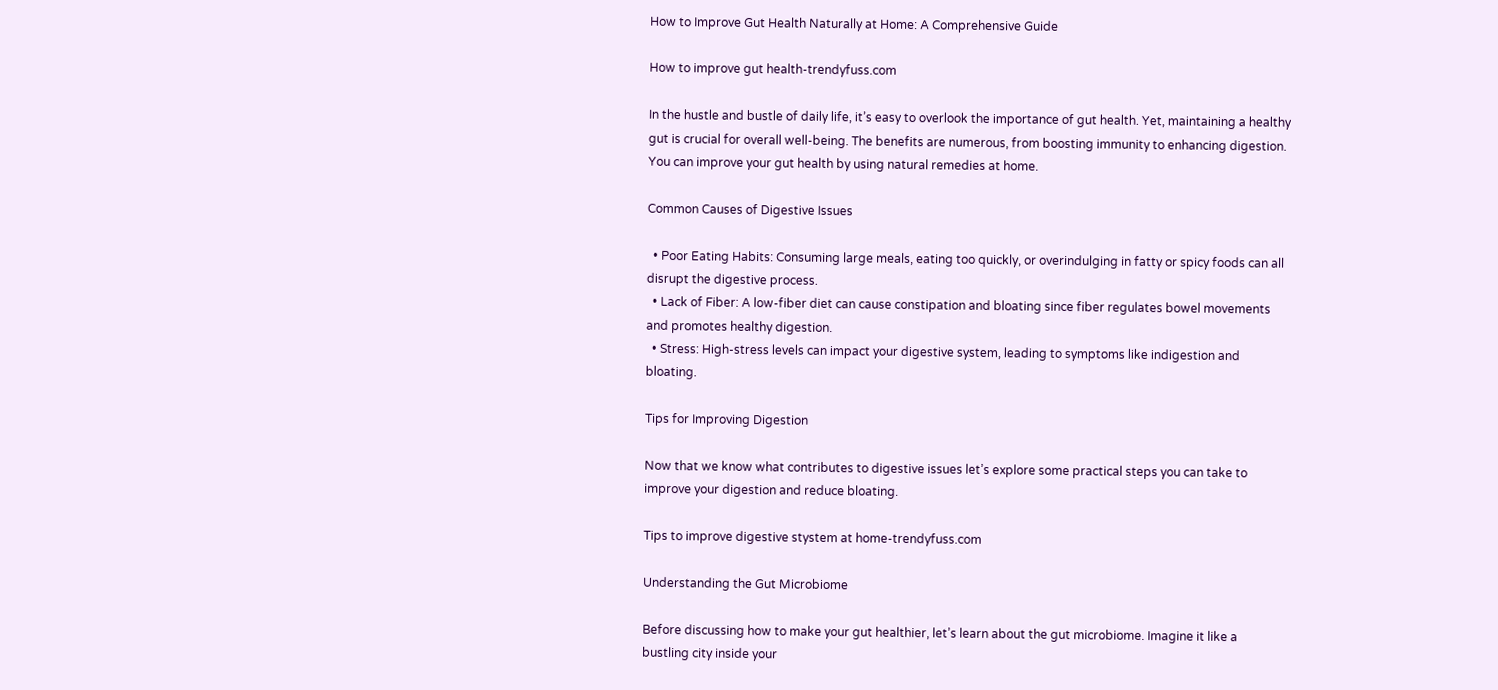How to Improve Gut Health Naturally at Home: A Comprehensive Guide

How to improve gut health-trendyfuss.com

In the hustle and bustle of daily life, it’s easy to overlook the importance of gut health. Yet, maintaining a healthy gut is crucial for overall well-being. The benefits are numerous, from boosting immunity to enhancing digestion. You can improve your gut health by using natural remedies at home.

Common Causes of Digestive Issues

  • Poor Eating Habits: Consuming large meals, eating too quickly, or overindulging in fatty or spicy foods can all disrupt the digestive process.
  • Lack of Fiber: A low-fiber diet can cause constipation and bloating since fiber regulates bowel movements and promotes healthy digestion.
  • Stress: High-stress levels can impact your digestive system, leading to symptoms like indigestion and bloating.

Tips for Improving Digestion

Now that we know what contributes to digestive issues let’s explore some practical steps you can take to improve your digestion and reduce bloating.

Tips to improve digestive stystem at home-trendyfuss.com

Understanding the Gut Microbiome

Before discussing how to make your gut healthier, let’s learn about the gut microbiome. Imagine it like a bustling city inside your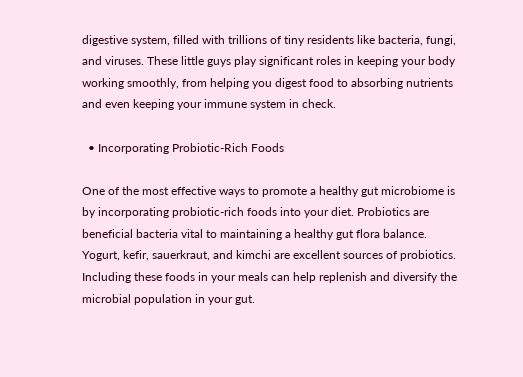digestive system, filled with trillions of tiny residents like bacteria, fungi, and viruses. These little guys play significant roles in keeping your body working smoothly, from helping you digest food to absorbing nutrients and even keeping your immune system in check.

  • Incorporating Probiotic-Rich Foods

One of the most effective ways to promote a healthy gut microbiome is by incorporating probiotic-rich foods into your diet. Probiotics are beneficial bacteria vital to maintaining a healthy gut flora balance. Yogurt, kefir, sauerkraut, and kimchi are excellent sources of probiotics. Including these foods in your meals can help replenish and diversify the microbial population in your gut.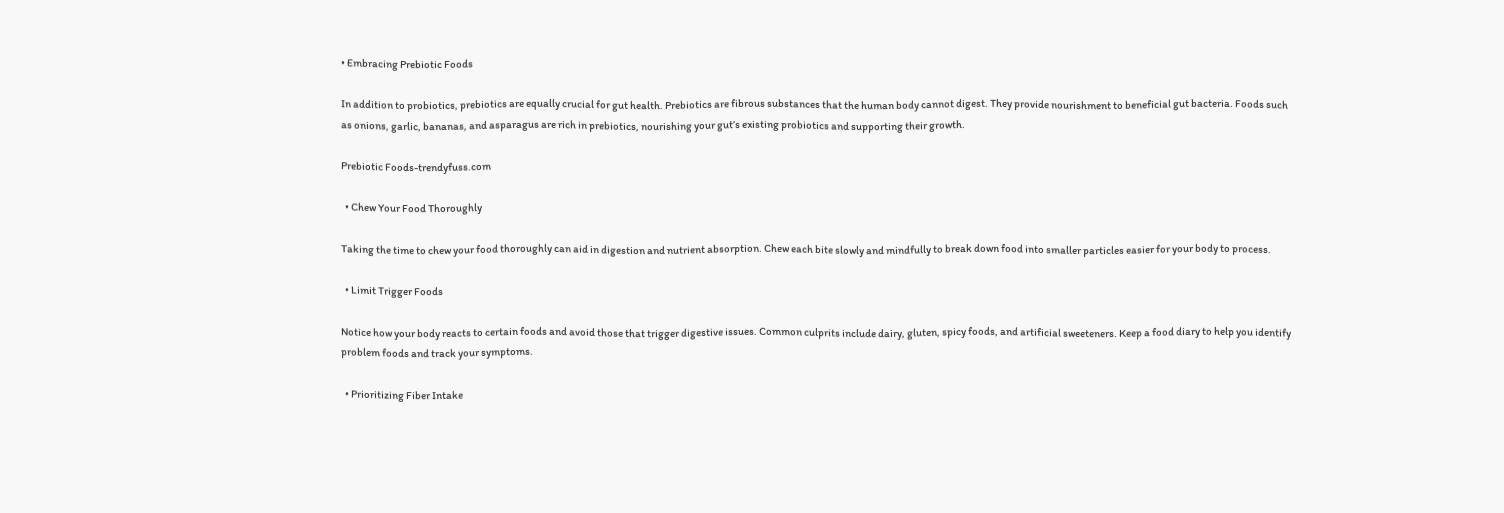• Embracing Prebiotic Foods

In addition to probiotics, prebiotics are equally crucial for gut health. Prebiotics are fibrous substances that the human body cannot digest. They provide nourishment to beneficial gut bacteria. Foods such as onions, garlic, bananas, and asparagus are rich in prebiotics, nourishing your gut’s existing probiotics and supporting their growth.

Prebiotic Foods-trendyfuss.com

  • Chew Your Food Thoroughly

Taking the time to chew your food thoroughly can aid in digestion and nutrient absorption. Chew each bite slowly and mindfully to break down food into smaller particles easier for your body to process.

  • Limit Trigger Foods

Notice how your body reacts to certain foods and avoid those that trigger digestive issues. Common culprits include dairy, gluten, spicy foods, and artificial sweeteners. Keep a food diary to help you identify problem foods and track your symptoms.

  • Prioritizing Fiber Intake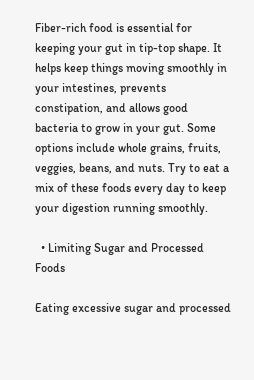Fiber-rich food is essential for keeping your gut in tip-top shape. It helps keep things moving smoothly in your intestines, prevents constipation, and allows good bacteria to grow in your gut. Some options include whole grains, fruits, veggies, beans, and nuts. Try to eat a mix of these foods every day to keep your digestion running smoothly.

  • Limiting Sugar and Processed Foods

Eating excessive sugar and processed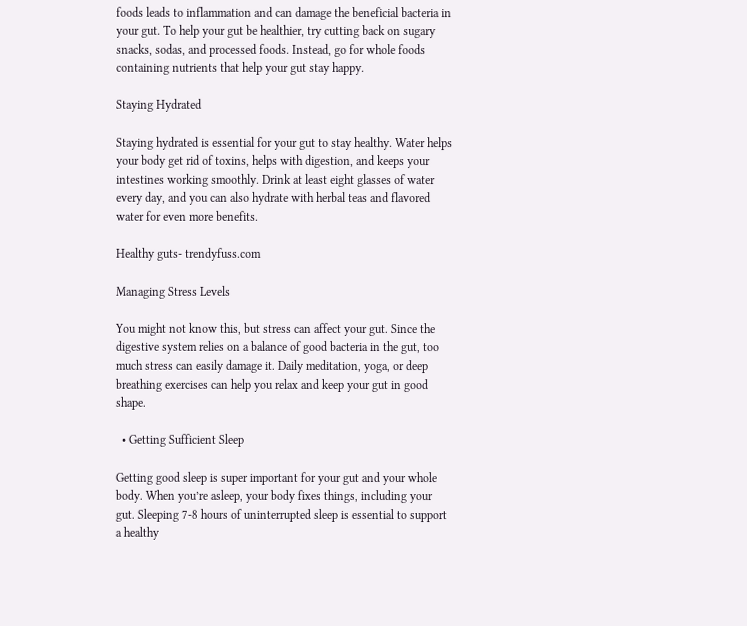foods leads to inflammation and can damage the beneficial bacteria in your gut. To help your gut be healthier, try cutting back on sugary snacks, sodas, and processed foods. Instead, go for whole foods containing nutrients that help your gut stay happy.

Staying Hydrated

Staying hydrated is essential for your gut to stay healthy. Water helps your body get rid of toxins, helps with digestion, and keeps your intestines working smoothly. Drink at least eight glasses of water every day, and you can also hydrate with herbal teas and flavored water for even more benefits.

Healthy guts- trendyfuss.com

Managing Stress Levels

You might not know this, but stress can affect your gut. Since the digestive system relies on a balance of good bacteria in the gut, too much stress can easily damage it. Daily meditation, yoga, or deep breathing exercises can help you relax and keep your gut in good shape.

  • Getting Sufficient Sleep

Getting good sleep is super important for your gut and your whole body. When you’re asleep, your body fixes things, including your gut. Sleeping 7-8 hours of uninterrupted sleep is essential to support a healthy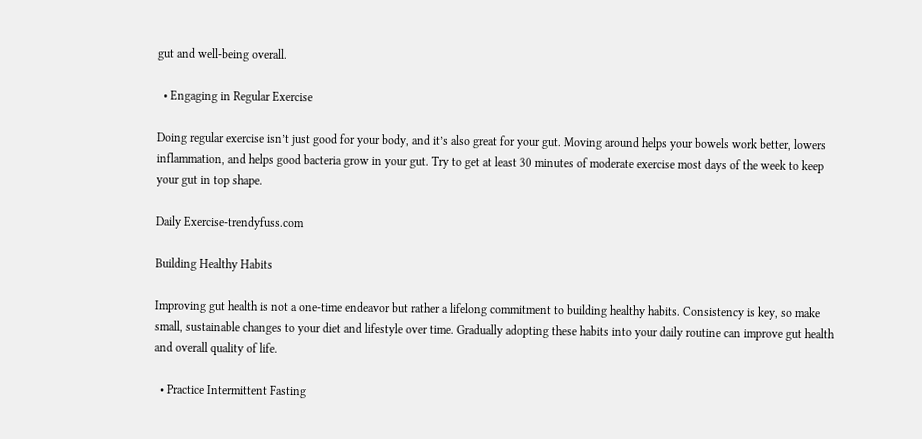gut and well-being overall.

  • Engaging in Regular Exercise

Doing regular exercise isn’t just good for your body, and it’s also great for your gut. Moving around helps your bowels work better, lowers inflammation, and helps good bacteria grow in your gut. Try to get at least 30 minutes of moderate exercise most days of the week to keep your gut in top shape.

Daily Exercise-trendyfuss.com

Building Healthy Habits

Improving gut health is not a one-time endeavor but rather a lifelong commitment to building healthy habits. Consistency is key, so make small, sustainable changes to your diet and lifestyle over time. Gradually adopting these habits into your daily routine can improve gut health and overall quality of life.

  • Practice Intermittent Fasting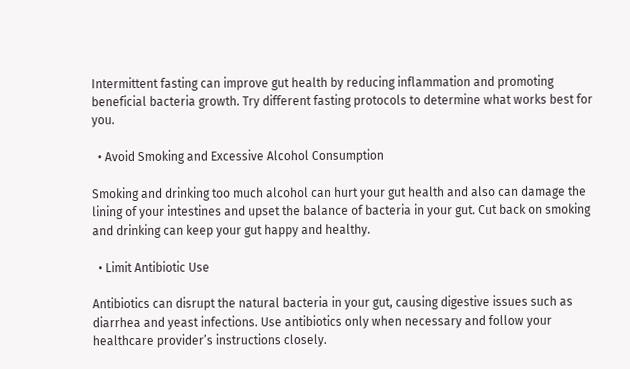Intermittent fasting can improve gut health by reducing inflammation and promoting beneficial bacteria growth. Try different fasting protocols to determine what works best for you.

  • Avoid Smoking and Excessive Alcohol Consumption

Smoking and drinking too much alcohol can hurt your gut health and also can damage the lining of your intestines and upset the balance of bacteria in your gut. Cut back on smoking and drinking can keep your gut happy and healthy.

  • Limit Antibiotic Use

Antibiotics can disrupt the natural bacteria in your gut, causing digestive issues such as diarrhea and yeast infections. Use antibiotics only when necessary and follow your healthcare provider’s instructions closely.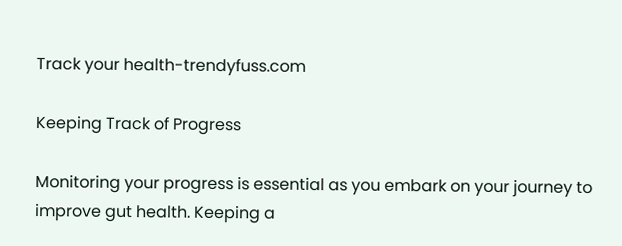Track your health-trendyfuss.com

Keeping Track of Progress

Monitoring your progress is essential as you embark on your journey to improve gut health. Keeping a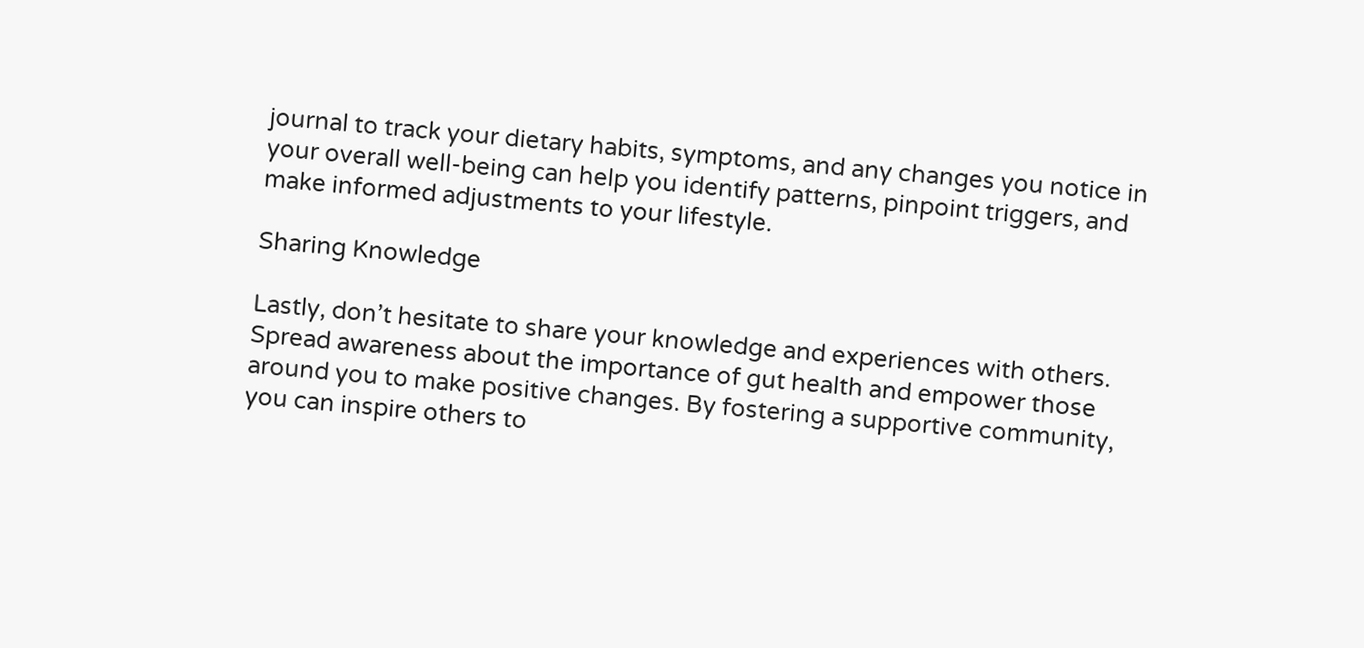journal to track your dietary habits, symptoms, and any changes you notice in your overall well-being can help you identify patterns, pinpoint triggers, and make informed adjustments to your lifestyle.

Sharing Knowledge

Lastly, don’t hesitate to share your knowledge and experiences with others. Spread awareness about the importance of gut health and empower those around you to make positive changes. By fostering a supportive community, you can inspire others to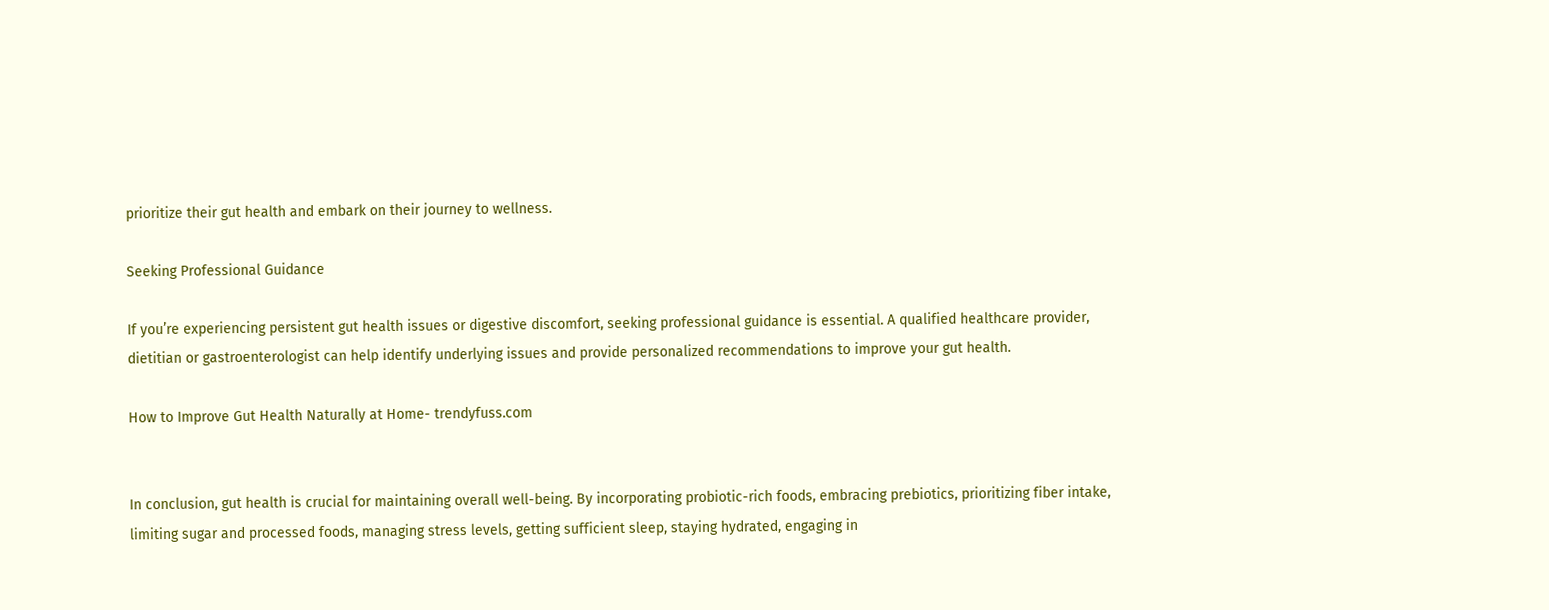prioritize their gut health and embark on their journey to wellness.

Seeking Professional Guidance

If you’re experiencing persistent gut health issues or digestive discomfort, seeking professional guidance is essential. A qualified healthcare provider, dietitian or gastroenterologist can help identify underlying issues and provide personalized recommendations to improve your gut health.

How to Improve Gut Health Naturally at Home- trendyfuss.com


In conclusion, gut health is crucial for maintaining overall well-being. By incorporating probiotic-rich foods, embracing prebiotics, prioritizing fiber intake, limiting sugar and processed foods, managing stress levels, getting sufficient sleep, staying hydrated, engaging in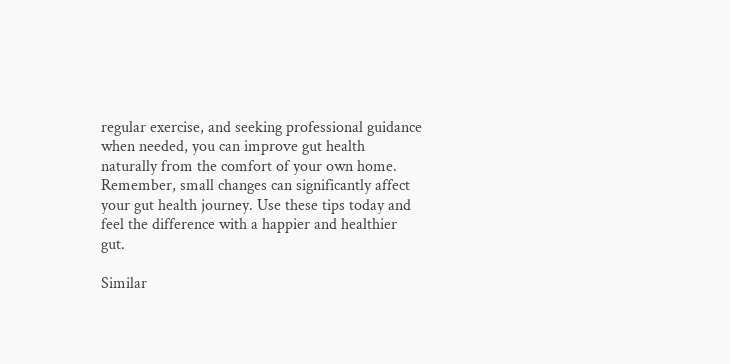regular exercise, and seeking professional guidance when needed, you can improve gut health naturally from the comfort of your own home. Remember, small changes can significantly affect your gut health journey. Use these tips today and feel the difference with a happier and healthier gut.

Similar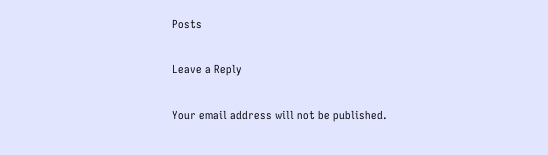Posts

Leave a Reply

Your email address will not be published.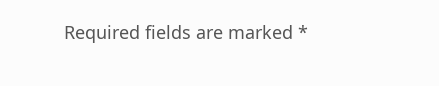Required fields are marked *